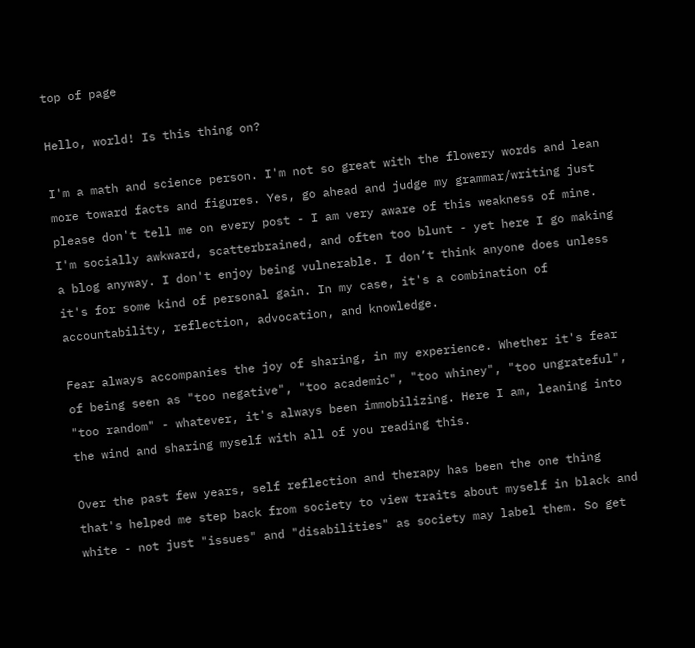top of page

Hello, world! Is this thing on?

I'm a math and science person. I'm not so great with the flowery words and lean more toward facts and figures. Yes, go ahead and judge my grammar/writing just please don't tell me on every post - I am very aware of this weakness of mine. I'm socially awkward, scatterbrained, and often too blunt - yet here I go making a blog anyway. I don't enjoy being vulnerable. I don’t think anyone does unless it's for some kind of personal gain. In my case, it's a combination of accountability, reflection, advocation, and knowledge.

Fear always accompanies the joy of sharing, in my experience. Whether it's fear of being seen as "too negative", "too academic", "too whiney", "too ungrateful", "too random" - whatever, it's always been immobilizing. Here I am, leaning into the wind and sharing myself with all of you reading this.

Over the past few years, self reflection and therapy has been the one thing that's helped me step back from society to view traits about myself in black and white - not just "issues" and "disabilities" as society may label them. So get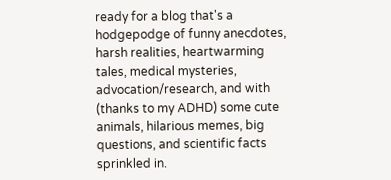ready for a blog that's a hodgepodge of funny anecdotes, harsh realities, heartwarming tales, medical mysteries, advocation/research, and with (thanks to my ADHD) some cute animals, hilarious memes, big questions, and scientific facts sprinkled in.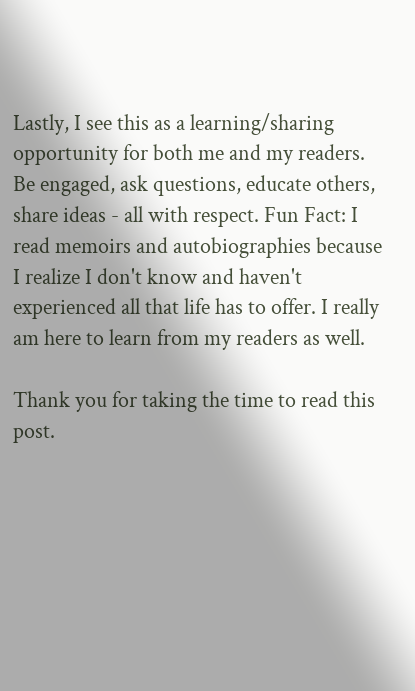Lastly, I see this as a learning/sharing opportunity for both me and my readers. Be engaged, ask questions, educate others, share ideas - all with respect. Fun Fact: I read memoirs and autobiographies because I realize I don't know and haven't experienced all that life has to offer. I really am here to learn from my readers as well.

Thank you for taking the time to read this post.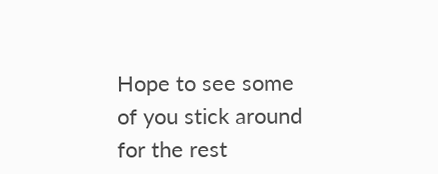Hope to see some of you stick around for the rest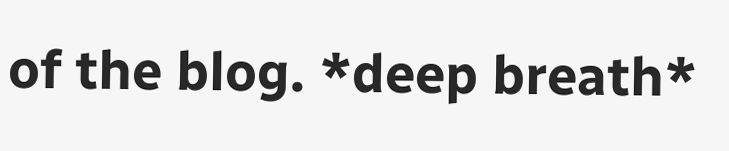of the blog. *deep breath*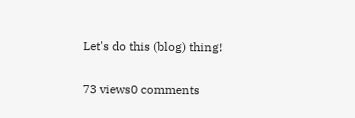Let's do this (blog) thing!

73 views0 comments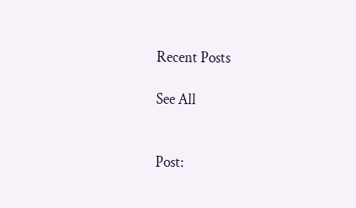Recent Posts

See All


Post: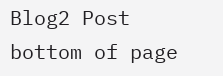Blog2 Post
bottom of page